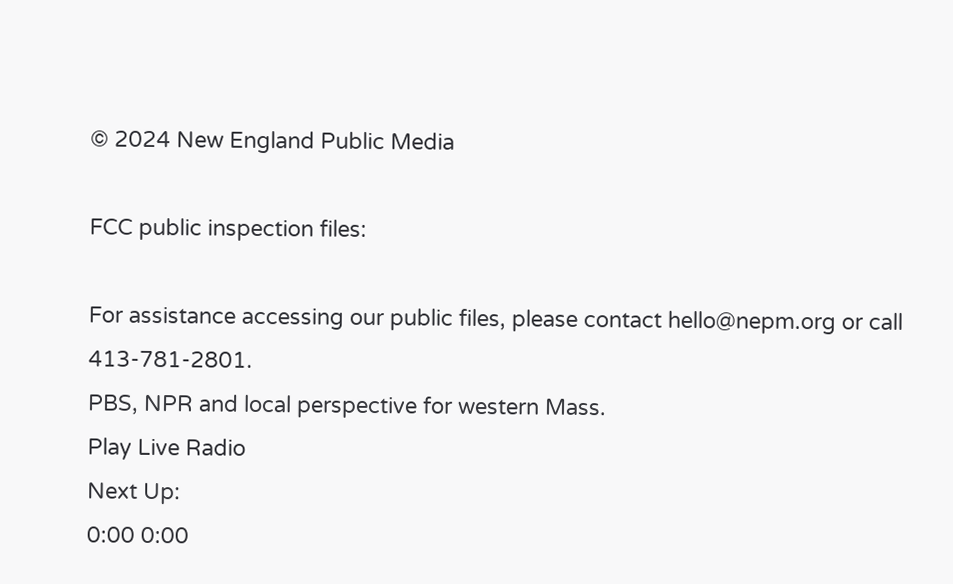© 2024 New England Public Media

FCC public inspection files:

For assistance accessing our public files, please contact hello@nepm.org or call 413-781-2801.
PBS, NPR and local perspective for western Mass.
Play Live Radio
Next Up:
0:00 0:00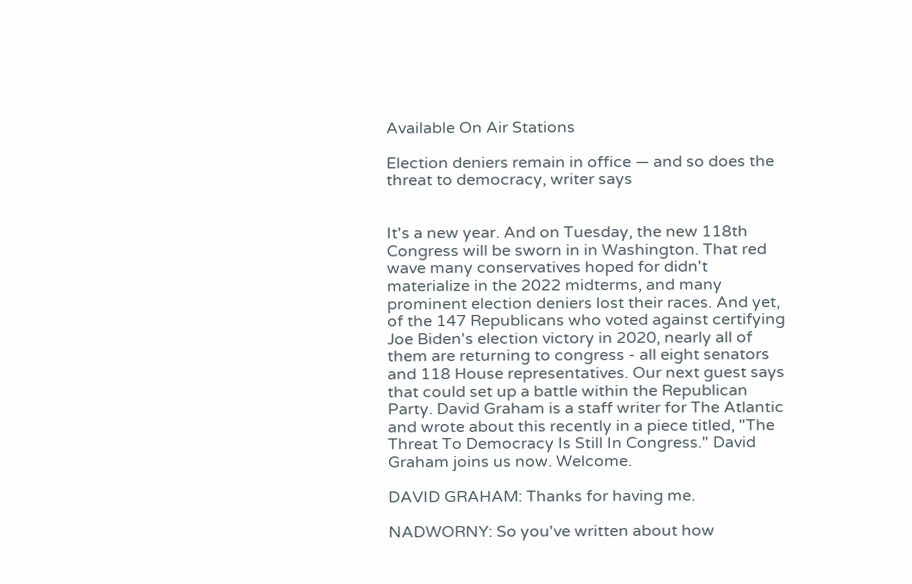Available On Air Stations

Election deniers remain in office — and so does the threat to democracy, writer says


It's a new year. And on Tuesday, the new 118th Congress will be sworn in in Washington. That red wave many conservatives hoped for didn't materialize in the 2022 midterms, and many prominent election deniers lost their races. And yet, of the 147 Republicans who voted against certifying Joe Biden's election victory in 2020, nearly all of them are returning to congress - all eight senators and 118 House representatives. Our next guest says that could set up a battle within the Republican Party. David Graham is a staff writer for The Atlantic and wrote about this recently in a piece titled, "The Threat To Democracy Is Still In Congress." David Graham joins us now. Welcome.

DAVID GRAHAM: Thanks for having me.

NADWORNY: So you've written about how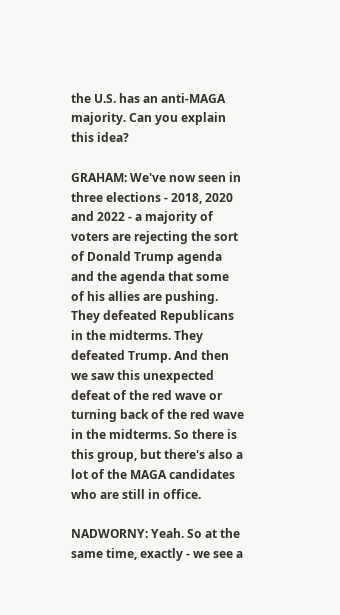the U.S. has an anti-MAGA majority. Can you explain this idea?

GRAHAM: We've now seen in three elections - 2018, 2020 and 2022 - a majority of voters are rejecting the sort of Donald Trump agenda and the agenda that some of his allies are pushing. They defeated Republicans in the midterms. They defeated Trump. And then we saw this unexpected defeat of the red wave or turning back of the red wave in the midterms. So there is this group, but there's also a lot of the MAGA candidates who are still in office.

NADWORNY: Yeah. So at the same time, exactly - we see a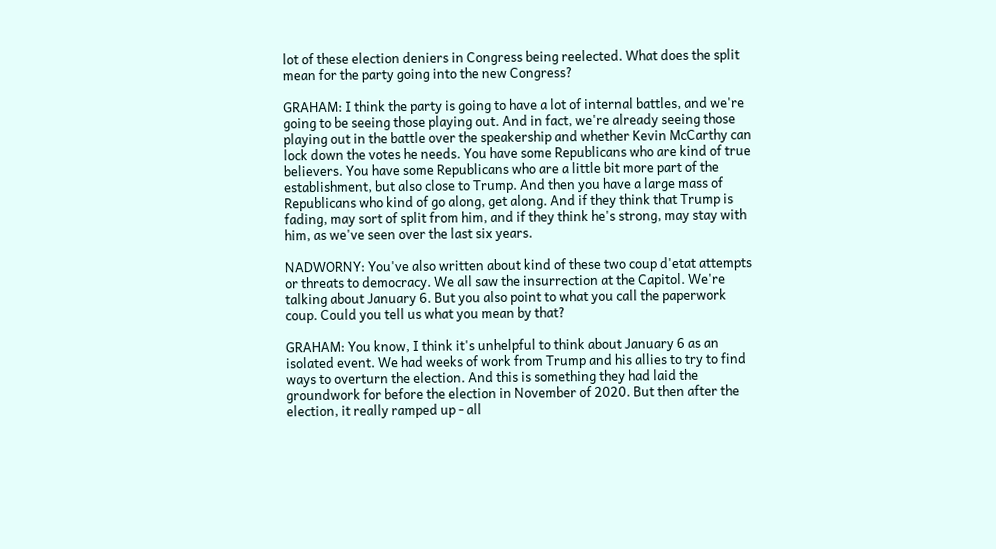lot of these election deniers in Congress being reelected. What does the split mean for the party going into the new Congress?

GRAHAM: I think the party is going to have a lot of internal battles, and we're going to be seeing those playing out. And in fact, we're already seeing those playing out in the battle over the speakership and whether Kevin McCarthy can lock down the votes he needs. You have some Republicans who are kind of true believers. You have some Republicans who are a little bit more part of the establishment, but also close to Trump. And then you have a large mass of Republicans who kind of go along, get along. And if they think that Trump is fading, may sort of split from him, and if they think he's strong, may stay with him, as we've seen over the last six years.

NADWORNY: You've also written about kind of these two coup d'etat attempts or threats to democracy. We all saw the insurrection at the Capitol. We're talking about January 6. But you also point to what you call the paperwork coup. Could you tell us what you mean by that?

GRAHAM: You know, I think it's unhelpful to think about January 6 as an isolated event. We had weeks of work from Trump and his allies to try to find ways to overturn the election. And this is something they had laid the groundwork for before the election in November of 2020. But then after the election, it really ramped up - all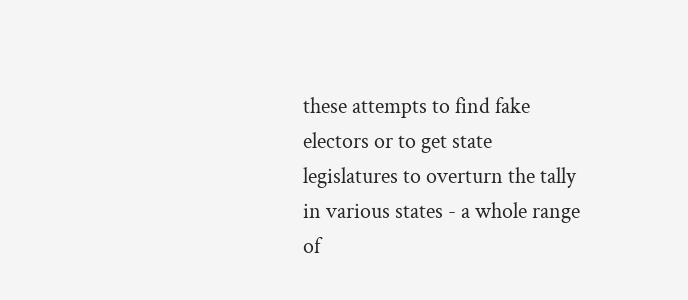these attempts to find fake electors or to get state legislatures to overturn the tally in various states - a whole range of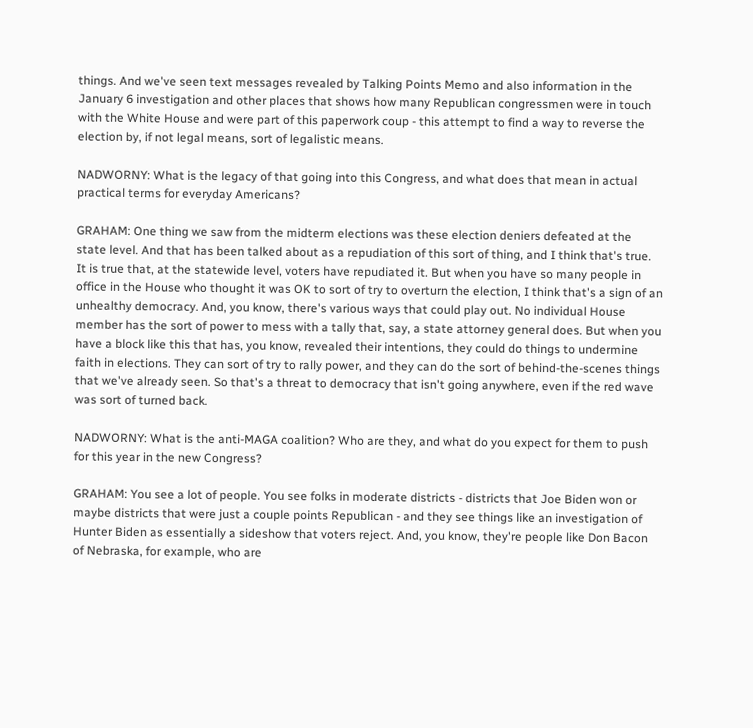things. And we've seen text messages revealed by Talking Points Memo and also information in the January 6 investigation and other places that shows how many Republican congressmen were in touch with the White House and were part of this paperwork coup - this attempt to find a way to reverse the election by, if not legal means, sort of legalistic means.

NADWORNY: What is the legacy of that going into this Congress, and what does that mean in actual practical terms for everyday Americans?

GRAHAM: One thing we saw from the midterm elections was these election deniers defeated at the state level. And that has been talked about as a repudiation of this sort of thing, and I think that's true. It is true that, at the statewide level, voters have repudiated it. But when you have so many people in office in the House who thought it was OK to sort of try to overturn the election, I think that's a sign of an unhealthy democracy. And, you know, there's various ways that could play out. No individual House member has the sort of power to mess with a tally that, say, a state attorney general does. But when you have a block like this that has, you know, revealed their intentions, they could do things to undermine faith in elections. They can sort of try to rally power, and they can do the sort of behind-the-scenes things that we've already seen. So that's a threat to democracy that isn't going anywhere, even if the red wave was sort of turned back.

NADWORNY: What is the anti-MAGA coalition? Who are they, and what do you expect for them to push for this year in the new Congress?

GRAHAM: You see a lot of people. You see folks in moderate districts - districts that Joe Biden won or maybe districts that were just a couple points Republican - and they see things like an investigation of Hunter Biden as essentially a sideshow that voters reject. And, you know, they're people like Don Bacon of Nebraska, for example, who are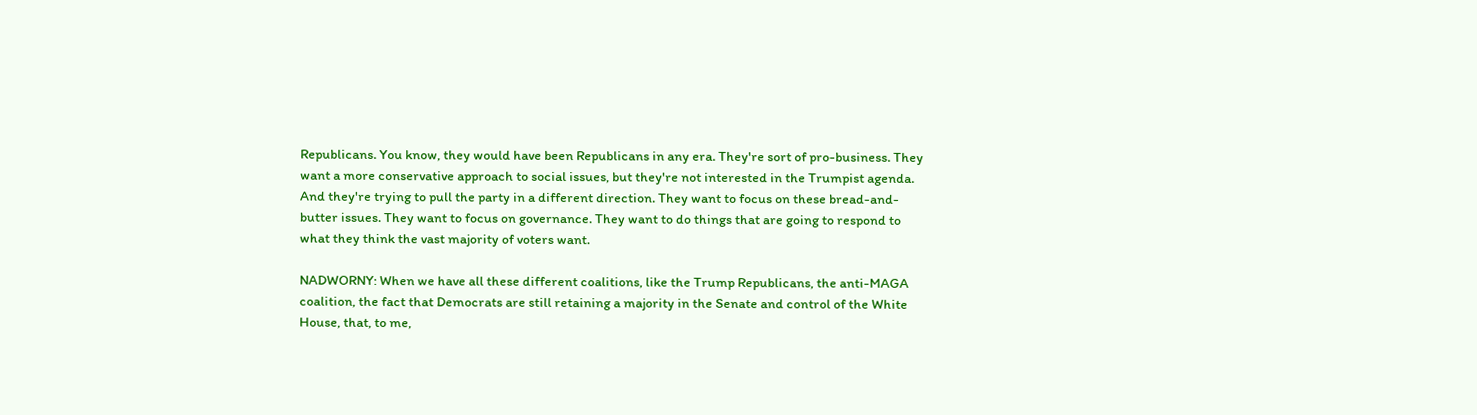Republicans. You know, they would have been Republicans in any era. They're sort of pro-business. They want a more conservative approach to social issues, but they're not interested in the Trumpist agenda. And they're trying to pull the party in a different direction. They want to focus on these bread-and-butter issues. They want to focus on governance. They want to do things that are going to respond to what they think the vast majority of voters want.

NADWORNY: When we have all these different coalitions, like the Trump Republicans, the anti-MAGA coalition, the fact that Democrats are still retaining a majority in the Senate and control of the White House, that, to me,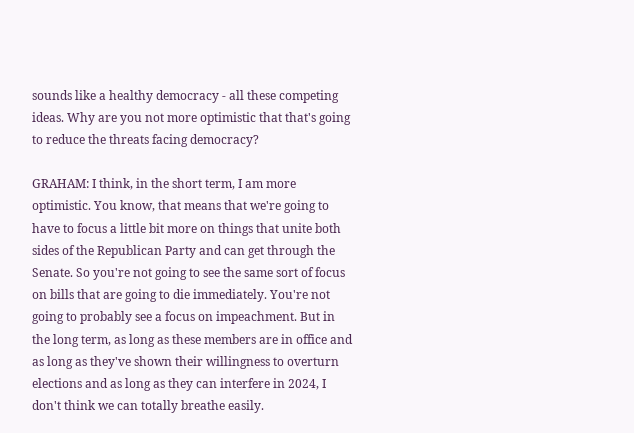sounds like a healthy democracy - all these competing ideas. Why are you not more optimistic that that's going to reduce the threats facing democracy?

GRAHAM: I think, in the short term, I am more optimistic. You know, that means that we're going to have to focus a little bit more on things that unite both sides of the Republican Party and can get through the Senate. So you're not going to see the same sort of focus on bills that are going to die immediately. You're not going to probably see a focus on impeachment. But in the long term, as long as these members are in office and as long as they've shown their willingness to overturn elections and as long as they can interfere in 2024, I don't think we can totally breathe easily.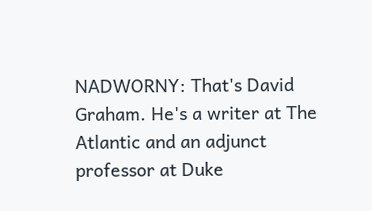NADWORNY: That's David Graham. He's a writer at The Atlantic and an adjunct professor at Duke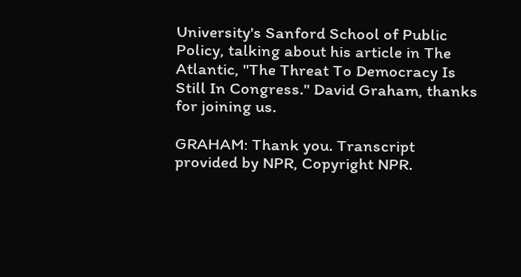University's Sanford School of Public Policy, talking about his article in The Atlantic, "The Threat To Democracy Is Still In Congress." David Graham, thanks for joining us.

GRAHAM: Thank you. Transcript provided by NPR, Copyright NPR.